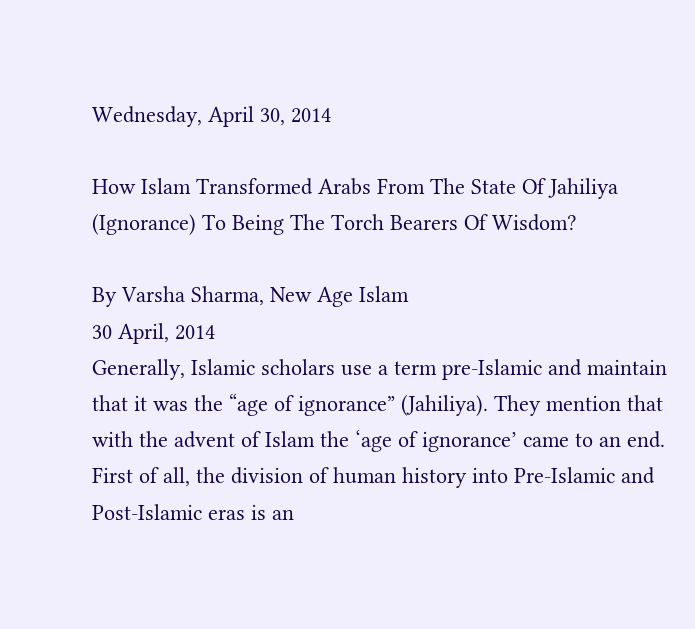Wednesday, April 30, 2014

How Islam Transformed Arabs From The State Of Jahiliya (Ignorance) To Being The Torch Bearers Of Wisdom?

By Varsha Sharma, New Age Islam
30 April, 2014
Generally, Islamic scholars use a term pre-Islamic and maintain that it was the “age of ignorance” (Jahiliya). They mention that with the advent of Islam the ‘age of ignorance’ came to an end. First of all, the division of human history into Pre-Islamic and Post-Islamic eras is an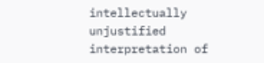intellectually unjustified interpretation of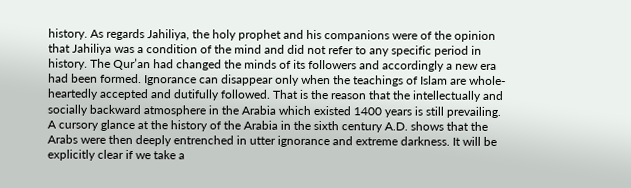history. As regards Jahiliya, the holy prophet and his companions were of the opinion that Jahiliya was a condition of the mind and did not refer to any specific period in history. The Qur’an had changed the minds of its followers and accordingly a new era had been formed. Ignorance can disappear only when the teachings of Islam are whole-heartedly accepted and dutifully followed. That is the reason that the intellectually and socially backward atmosphere in the Arabia which existed 1400 years is still prevailing.
A cursory glance at the history of the Arabia in the sixth century A.D. shows that the Arabs were then deeply entrenched in utter ignorance and extreme darkness. It will be explicitly clear if we take a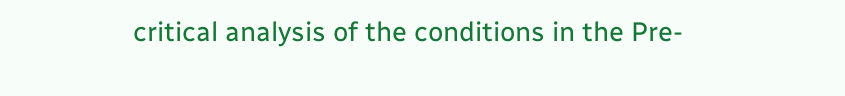critical analysis of the conditions in the Pre-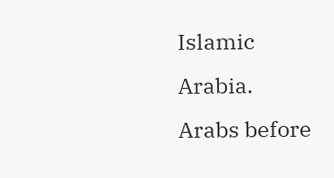Islamic Arabia.
Arabs before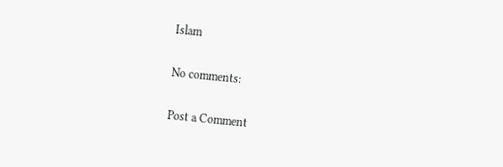Islam

No comments:

Post a Comment